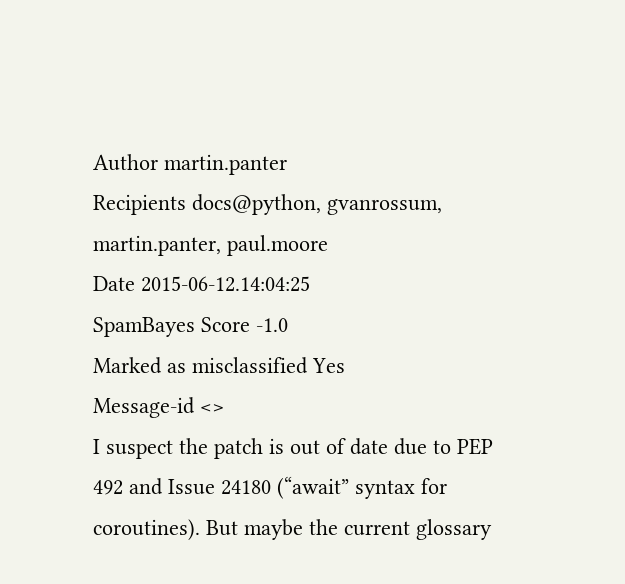Author martin.panter
Recipients docs@python, gvanrossum, martin.panter, paul.moore
Date 2015-06-12.14:04:25
SpamBayes Score -1.0
Marked as misclassified Yes
Message-id <>
I suspect the patch is out of date due to PEP 492 and Issue 24180 (“await” syntax for coroutines). But maybe the current glossary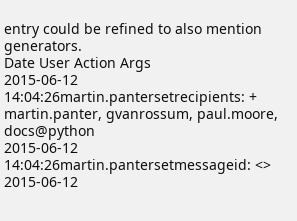entry could be refined to also mention generators.
Date User Action Args
2015-06-12 14:04:26martin.pantersetrecipients: + martin.panter, gvanrossum, paul.moore, docs@python
2015-06-12 14:04:26martin.pantersetmessageid: <>
2015-06-12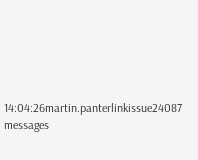14:04:26martin.panterlinkissue24087 messages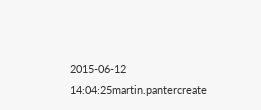2015-06-12 14:04:25martin.pantercreate